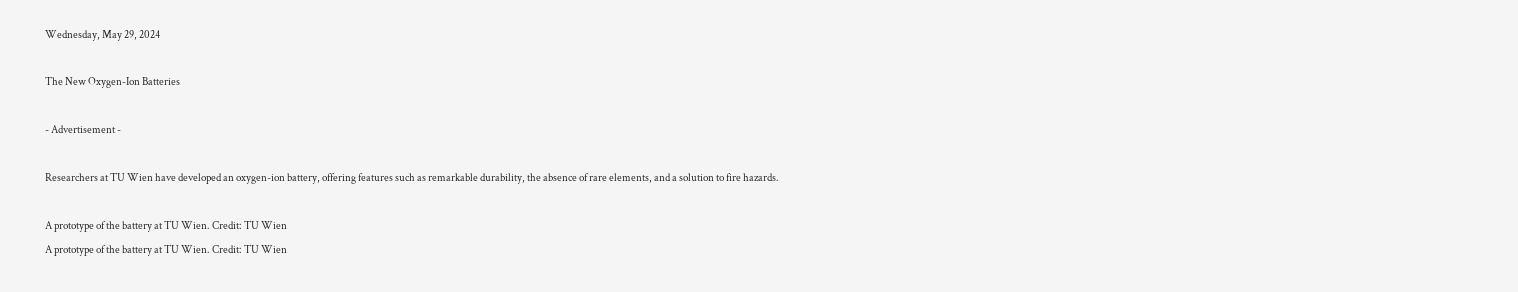Wednesday, May 29, 2024

The New Oxygen-Ion Batteries

- Advertisement -

Researchers at TU Wien have developed an oxygen-ion battery, offering features such as remarkable durability, the absence of rare elements, and a solution to fire hazards.

A prototype of the battery at TU Wien. Credit: TU Wien
A prototype of the battery at TU Wien. Credit: TU Wien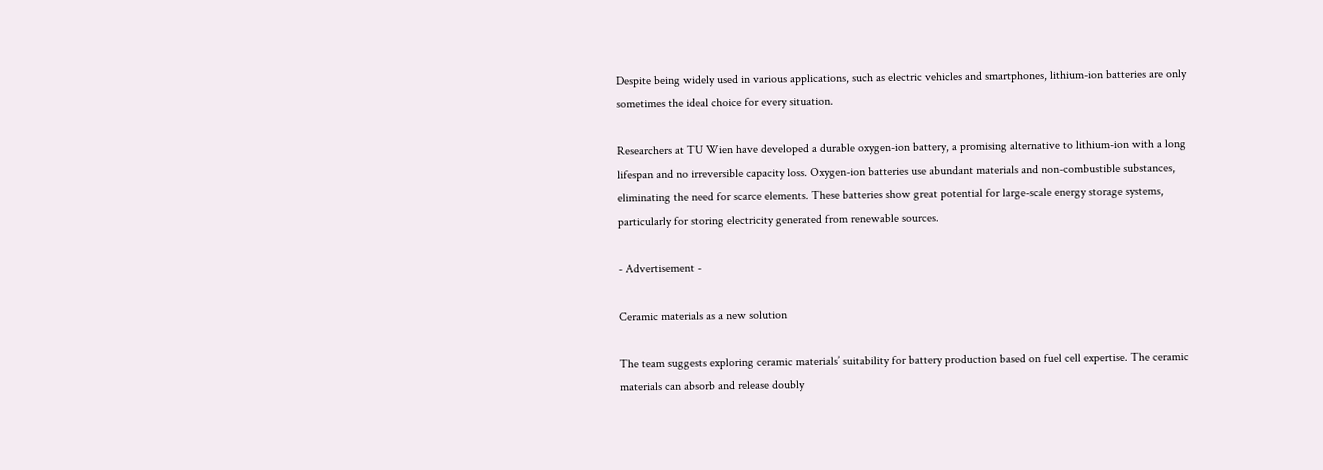Despite being widely used in various applications, such as electric vehicles and smartphones, lithium-ion batteries are only sometimes the ideal choice for every situation.

Researchers at TU Wien have developed a durable oxygen-ion battery, a promising alternative to lithium-ion with a long lifespan and no irreversible capacity loss. Oxygen-ion batteries use abundant materials and non-combustible substances, eliminating the need for scarce elements. These batteries show great potential for large-scale energy storage systems, particularly for storing electricity generated from renewable sources.

- Advertisement -

Ceramic materials as a new solution

The team suggests exploring ceramic materials’ suitability for battery production based on fuel cell expertise. The ceramic materials can absorb and release doubly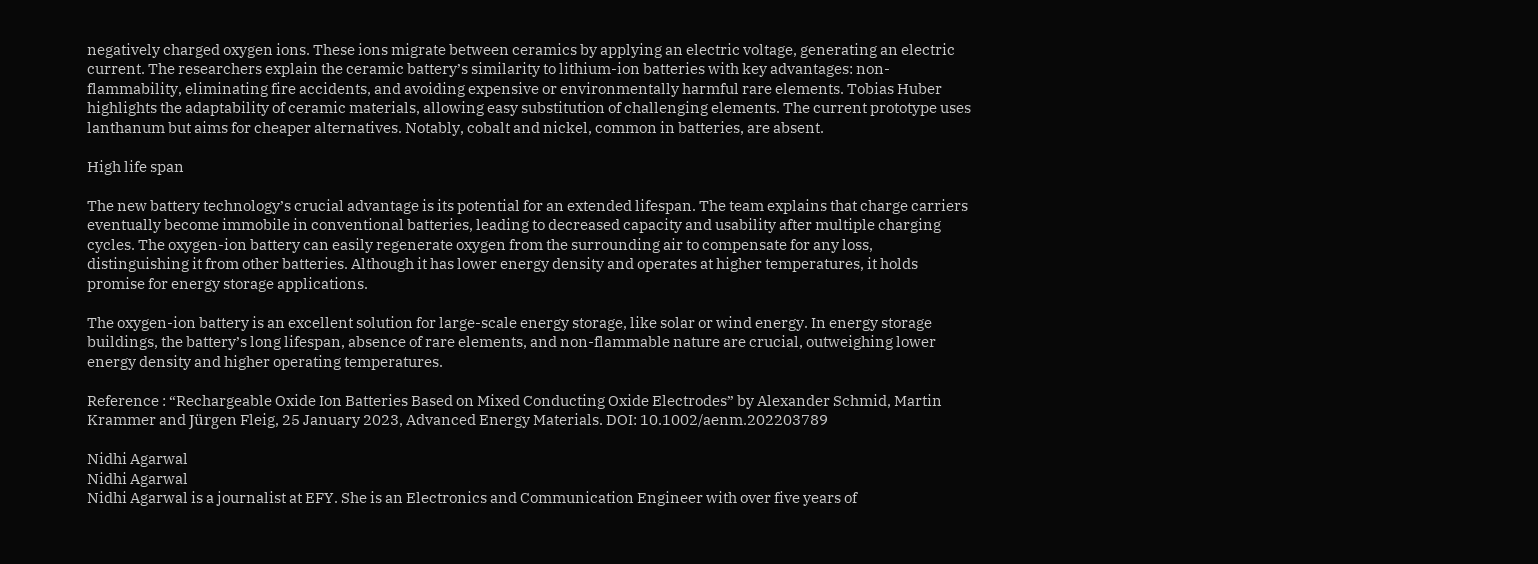negatively charged oxygen ions. These ions migrate between ceramics by applying an electric voltage, generating an electric current. The researchers explain the ceramic battery’s similarity to lithium-ion batteries with key advantages: non-flammability, eliminating fire accidents, and avoiding expensive or environmentally harmful rare elements. Tobias Huber highlights the adaptability of ceramic materials, allowing easy substitution of challenging elements. The current prototype uses lanthanum but aims for cheaper alternatives. Notably, cobalt and nickel, common in batteries, are absent.

High life span

The new battery technology’s crucial advantage is its potential for an extended lifespan. The team explains that charge carriers eventually become immobile in conventional batteries, leading to decreased capacity and usability after multiple charging cycles. The oxygen-ion battery can easily regenerate oxygen from the surrounding air to compensate for any loss, distinguishing it from other batteries. Although it has lower energy density and operates at higher temperatures, it holds promise for energy storage applications.

The oxygen-ion battery is an excellent solution for large-scale energy storage, like solar or wind energy. In energy storage buildings, the battery’s long lifespan, absence of rare elements, and non-flammable nature are crucial, outweighing lower energy density and higher operating temperatures.

Reference : “Rechargeable Oxide Ion Batteries Based on Mixed Conducting Oxide Electrodes” by Alexander Schmid, Martin Krammer and Jürgen Fleig, 25 January 2023, Advanced Energy Materials. DOI: 10.1002/aenm.202203789

Nidhi Agarwal
Nidhi Agarwal
Nidhi Agarwal is a journalist at EFY. She is an Electronics and Communication Engineer with over five years of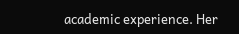academic experience. Her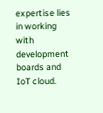expertise lies in working with development boards and IoT cloud.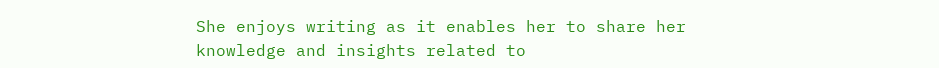She enjoys writing as it enables her to share her knowledge and insights related to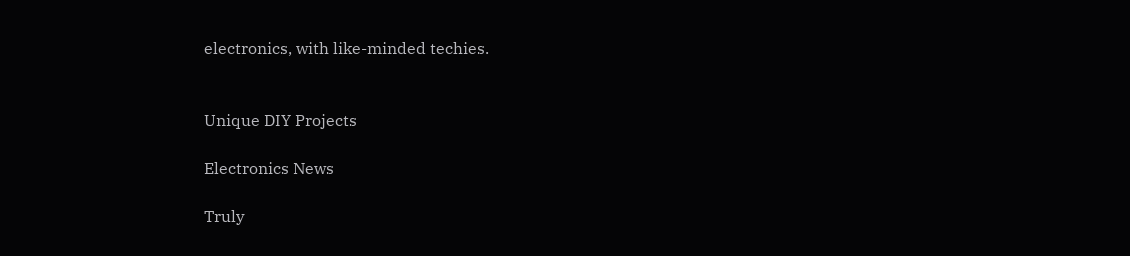electronics, with like-minded techies.


Unique DIY Projects

Electronics News

Truly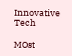Innovative Tech

MOst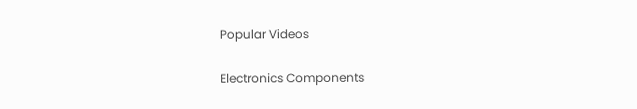Popular Videos

Electronics Components